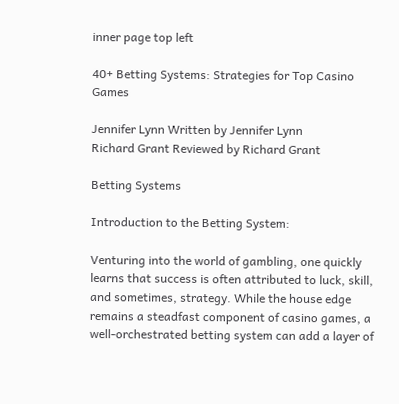inner page top left

40+ Betting Systems: Strategies for Top Casino Games

Jennifer Lynn Written by Jennifer Lynn
Richard Grant Reviewed by Richard Grant

Betting Systems

Introduction to the Betting System:

Venturing into the world of gambling, one quickly learns that success is often attributed to luck, skill, and sometimes, strategy. While the house edge remains a steadfast component of casino games, a well-orchestrated betting system can add a layer of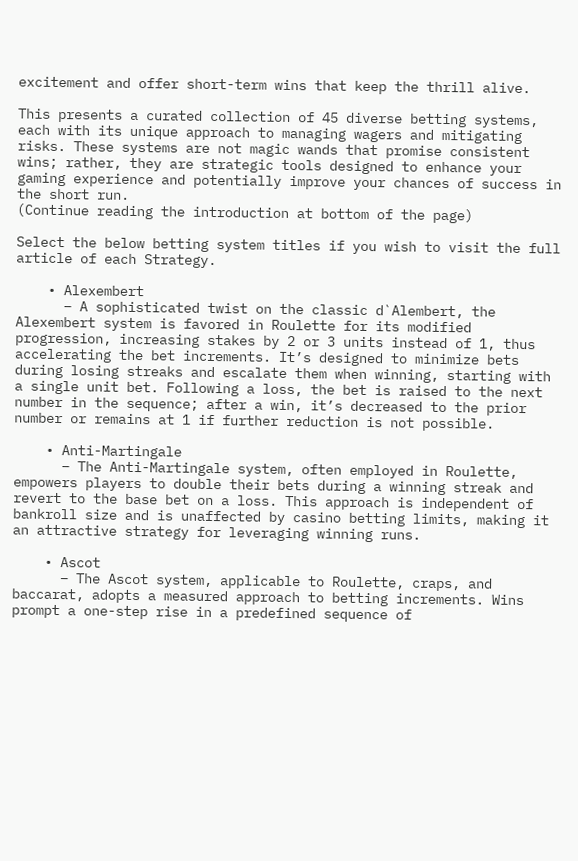excitement and offer short-term wins that keep the thrill alive.

This presents a curated collection of 45 diverse betting systems, each with its unique approach to managing wagers and mitigating risks. These systems are not magic wands that promise consistent wins; rather, they are strategic tools designed to enhance your gaming experience and potentially improve your chances of success in the short run.
(Continue reading the introduction at bottom of the page)

Select the below betting system titles if you wish to visit the full article of each Strategy.

    • Alexembert
      – A sophisticated twist on the classic d`Alembert, the Alexembert system is favored in Roulette for its modified progression, increasing stakes by 2 or 3 units instead of 1, thus accelerating the bet increments. It’s designed to minimize bets during losing streaks and escalate them when winning, starting with a single unit bet. Following a loss, the bet is raised to the next number in the sequence; after a win, it’s decreased to the prior number or remains at 1 if further reduction is not possible.

    • Anti-Martingale
      – The Anti-Martingale system, often employed in Roulette, empowers players to double their bets during a winning streak and revert to the base bet on a loss. This approach is independent of bankroll size and is unaffected by casino betting limits, making it an attractive strategy for leveraging winning runs.

    • Ascot
      – The Ascot system, applicable to Roulette, craps, and baccarat, adopts a measured approach to betting increments. Wins prompt a one-step rise in a predefined sequence of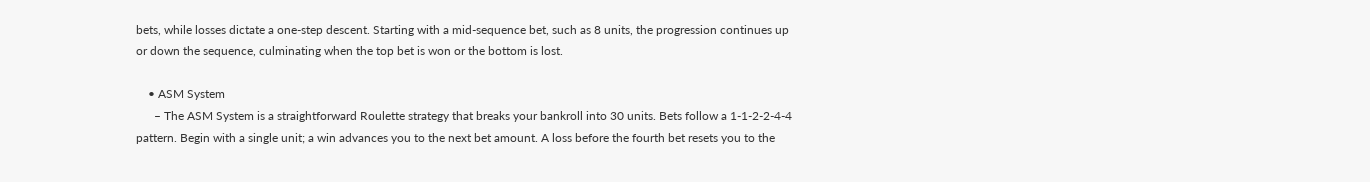bets, while losses dictate a one-step descent. Starting with a mid-sequence bet, such as 8 units, the progression continues up or down the sequence, culminating when the top bet is won or the bottom is lost.

    • ASM System
      – The ASM System is a straightforward Roulette strategy that breaks your bankroll into 30 units. Bets follow a 1-1-2-2-4-4 pattern. Begin with a single unit; a win advances you to the next bet amount. A loss before the fourth bet resets you to the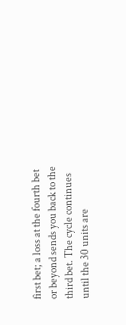first bet; a loss at the fourth bet or beyond sends you back to the third bet. The cycle continues until the 30 units are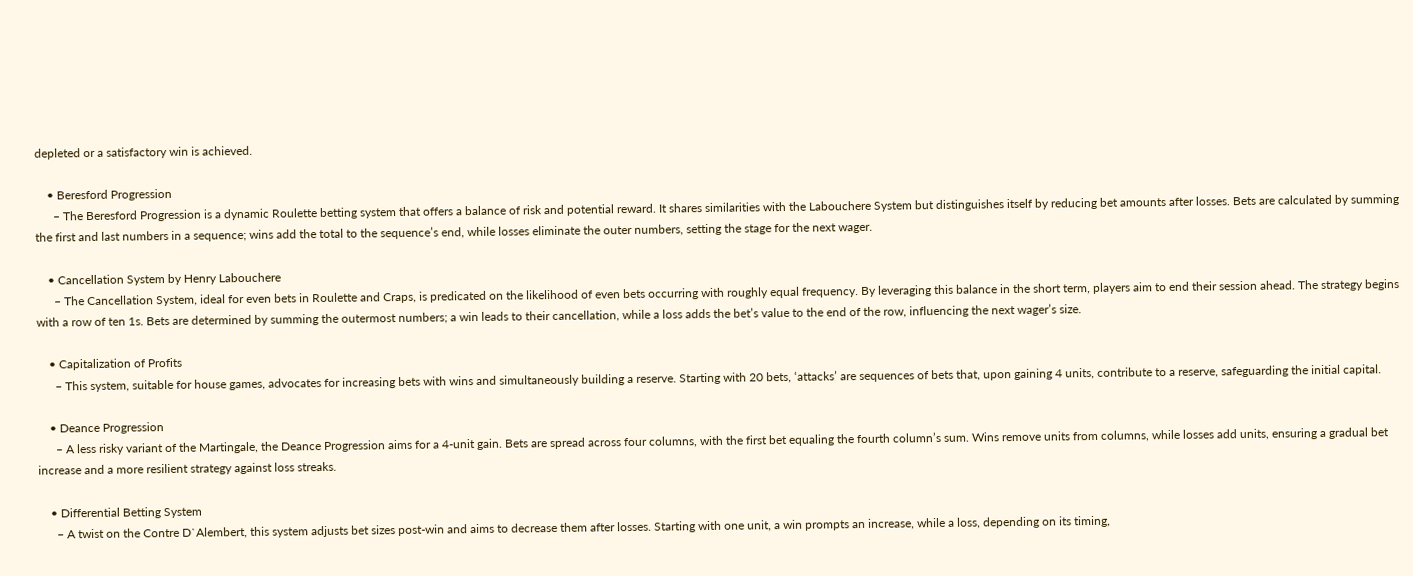depleted or a satisfactory win is achieved.

    • Beresford Progression
      – The Beresford Progression is a dynamic Roulette betting system that offers a balance of risk and potential reward. It shares similarities with the Labouchere System but distinguishes itself by reducing bet amounts after losses. Bets are calculated by summing the first and last numbers in a sequence; wins add the total to the sequence’s end, while losses eliminate the outer numbers, setting the stage for the next wager.

    • Cancellation System by Henry Labouchere
      – The Cancellation System, ideal for even bets in Roulette and Craps, is predicated on the likelihood of even bets occurring with roughly equal frequency. By leveraging this balance in the short term, players aim to end their session ahead. The strategy begins with a row of ten 1s. Bets are determined by summing the outermost numbers; a win leads to their cancellation, while a loss adds the bet’s value to the end of the row, influencing the next wager’s size.

    • Capitalization of Profits
      – This system, suitable for house games, advocates for increasing bets with wins and simultaneously building a reserve. Starting with 20 bets, ‘attacks’ are sequences of bets that, upon gaining 4 units, contribute to a reserve, safeguarding the initial capital.

    • Deance Progression
      – A less risky variant of the Martingale, the Deance Progression aims for a 4-unit gain. Bets are spread across four columns, with the first bet equaling the fourth column’s sum. Wins remove units from columns, while losses add units, ensuring a gradual bet increase and a more resilient strategy against loss streaks.

    • Differential Betting System
      – A twist on the Contre D`Alembert, this system adjusts bet sizes post-win and aims to decrease them after losses. Starting with one unit, a win prompts an increase, while a loss, depending on its timing,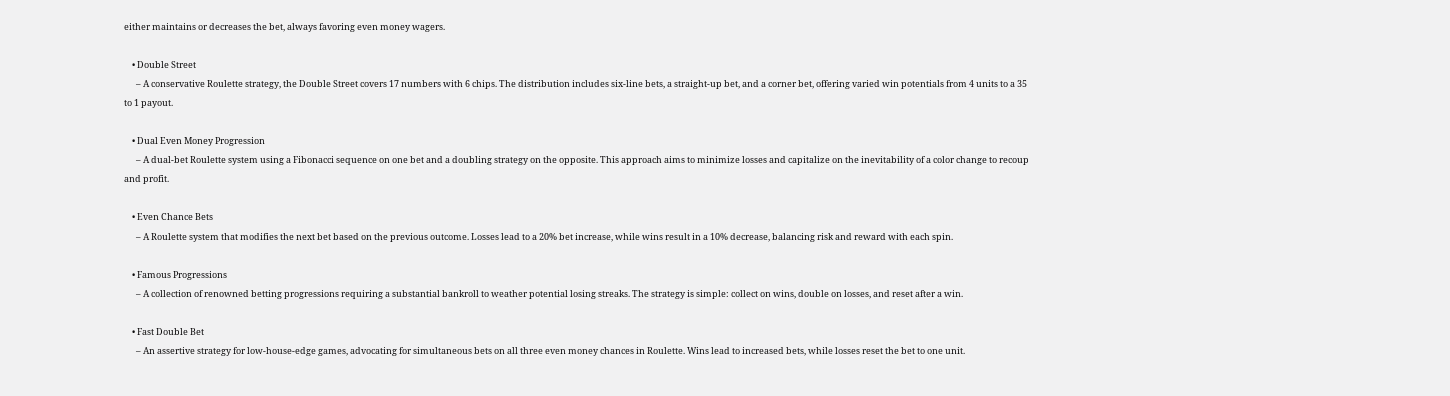either maintains or decreases the bet, always favoring even money wagers.

    • Double Street
      – A conservative Roulette strategy, the Double Street covers 17 numbers with 6 chips. The distribution includes six-line bets, a straight-up bet, and a corner bet, offering varied win potentials from 4 units to a 35 to 1 payout.

    • Dual Even Money Progression
      – A dual-bet Roulette system using a Fibonacci sequence on one bet and a doubling strategy on the opposite. This approach aims to minimize losses and capitalize on the inevitability of a color change to recoup and profit.

    • Even Chance Bets
      – A Roulette system that modifies the next bet based on the previous outcome. Losses lead to a 20% bet increase, while wins result in a 10% decrease, balancing risk and reward with each spin.

    • Famous Progressions
      – A collection of renowned betting progressions requiring a substantial bankroll to weather potential losing streaks. The strategy is simple: collect on wins, double on losses, and reset after a win.

    • Fast Double Bet
      – An assertive strategy for low-house-edge games, advocating for simultaneous bets on all three even money chances in Roulette. Wins lead to increased bets, while losses reset the bet to one unit.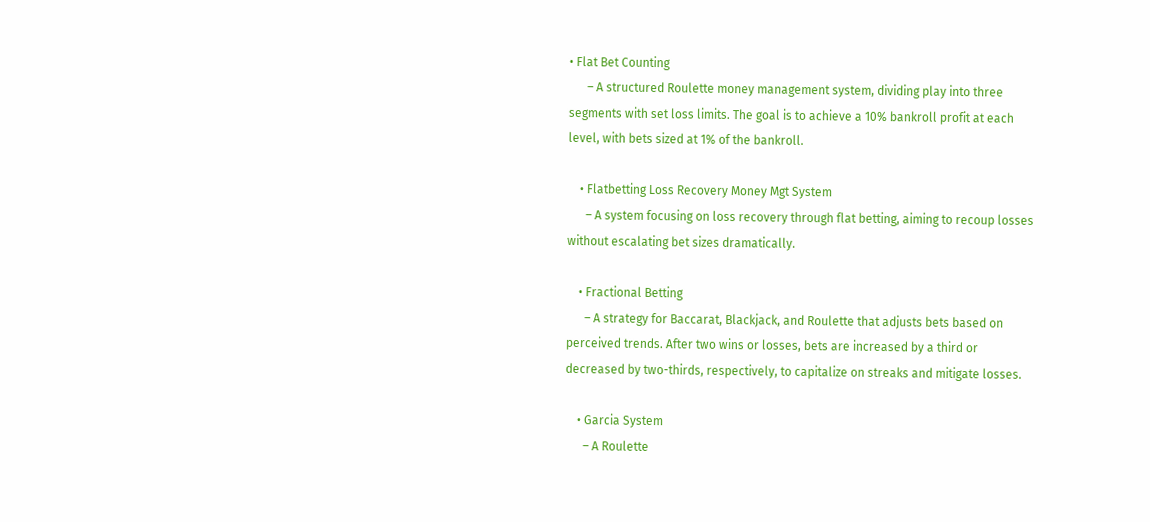• Flat Bet Counting
      – A structured Roulette money management system, dividing play into three segments with set loss limits. The goal is to achieve a 10% bankroll profit at each level, with bets sized at 1% of the bankroll.

    • Flatbetting Loss Recovery Money Mgt System
      – A system focusing on loss recovery through flat betting, aiming to recoup losses without escalating bet sizes dramatically.

    • Fractional Betting
      – A strategy for Baccarat, Blackjack, and Roulette that adjusts bets based on perceived trends. After two wins or losses, bets are increased by a third or decreased by two-thirds, respectively, to capitalize on streaks and mitigate losses.

    • Garcia System
      – A Roulette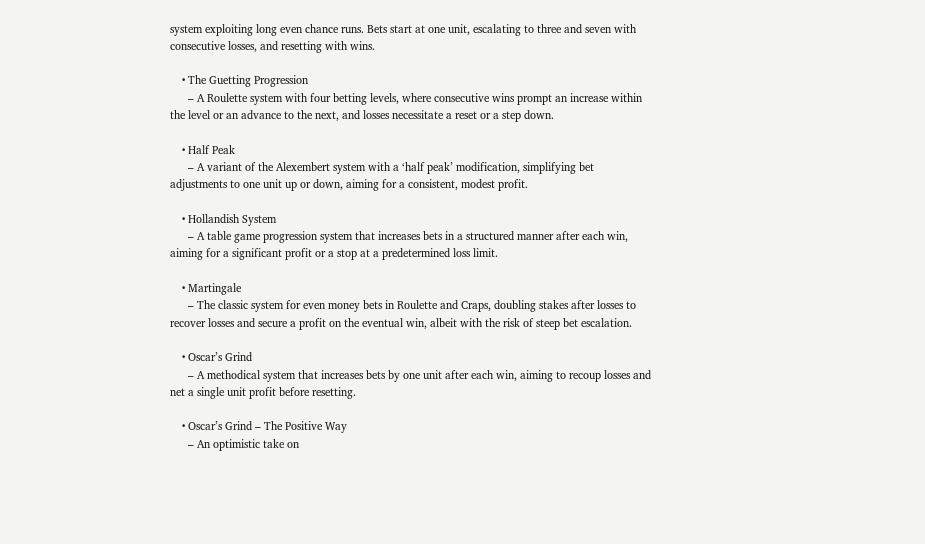system exploiting long even chance runs. Bets start at one unit, escalating to three and seven with consecutive losses, and resetting with wins.

    • The Guetting Progression
      – A Roulette system with four betting levels, where consecutive wins prompt an increase within the level or an advance to the next, and losses necessitate a reset or a step down.

    • Half Peak
      – A variant of the Alexembert system with a ‘half peak’ modification, simplifying bet adjustments to one unit up or down, aiming for a consistent, modest profit.

    • Hollandish System
      – A table game progression system that increases bets in a structured manner after each win, aiming for a significant profit or a stop at a predetermined loss limit.

    • Martingale
      – The classic system for even money bets in Roulette and Craps, doubling stakes after losses to recover losses and secure a profit on the eventual win, albeit with the risk of steep bet escalation.

    • Oscar’s Grind
      – A methodical system that increases bets by one unit after each win, aiming to recoup losses and net a single unit profit before resetting.

    • Oscar’s Grind – The Positive Way
      – An optimistic take on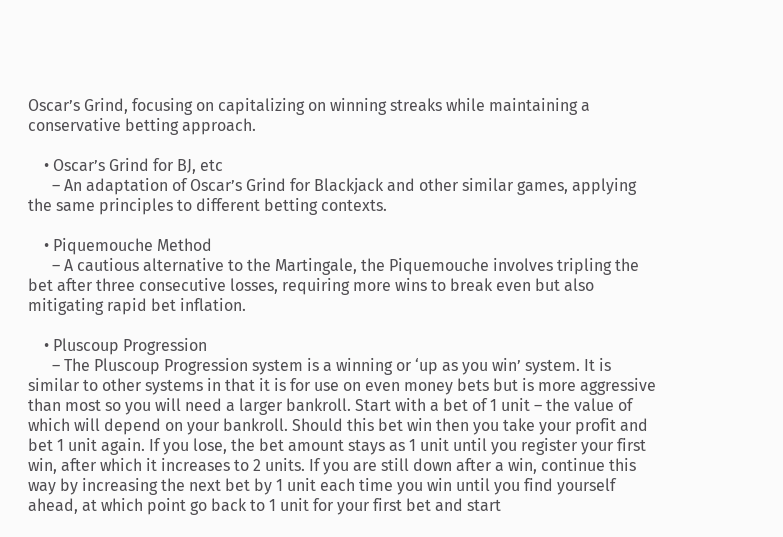Oscar’s Grind, focusing on capitalizing on winning streaks while maintaining a conservative betting approach.

    • Oscar’s Grind for BJ, etc
      – An adaptation of Oscar’s Grind for Blackjack and other similar games, applying the same principles to different betting contexts.

    • Piquemouche Method
      – A cautious alternative to the Martingale, the Piquemouche involves tripling the bet after three consecutive losses, requiring more wins to break even but also mitigating rapid bet inflation.

    • Pluscoup Progression
      – The Pluscoup Progression system is a winning or ‘up as you win’ system. It is similar to other systems in that it is for use on even money bets but is more aggressive than most so you will need a larger bankroll. Start with a bet of 1 unit – the value of which will depend on your bankroll. Should this bet win then you take your profit and bet 1 unit again. If you lose, the bet amount stays as 1 unit until you register your first win, after which it increases to 2 units. If you are still down after a win, continue this way by increasing the next bet by 1 unit each time you win until you find yourself ahead, at which point go back to 1 unit for your first bet and start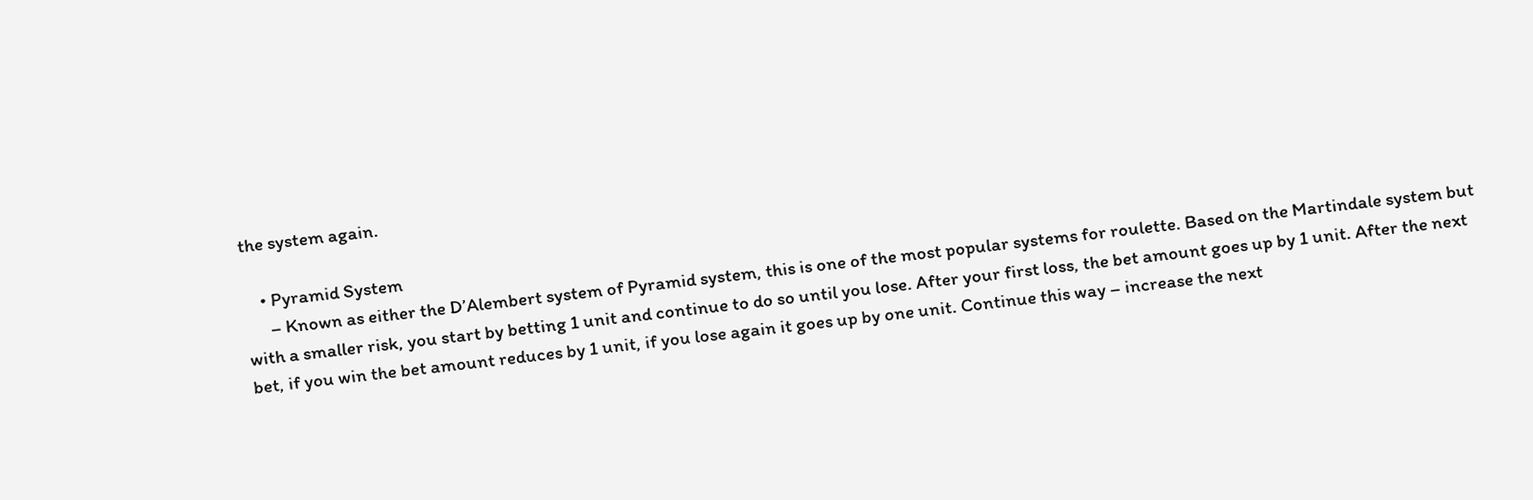the system again.

    • Pyramid System
      – Known as either the D’Alembert system of Pyramid system, this is one of the most popular systems for roulette. Based on the Martindale system but with a smaller risk, you start by betting 1 unit and continue to do so until you lose. After your first loss, the bet amount goes up by 1 unit. After the next bet, if you win the bet amount reduces by 1 unit, if you lose again it goes up by one unit. Continue this way – increase the next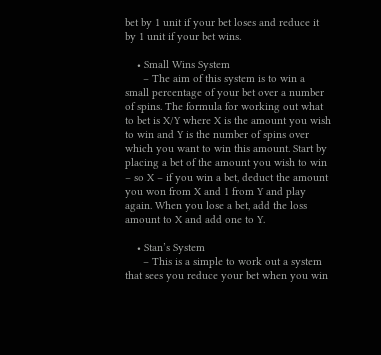bet by 1 unit if your bet loses and reduce it by 1 unit if your bet wins.

    • Small Wins System
      – The aim of this system is to win a small percentage of your bet over a number of spins. The formula for working out what to bet is X/Y where X is the amount you wish to win and Y is the number of spins over which you want to win this amount. Start by placing a bet of the amount you wish to win – so X – if you win a bet, deduct the amount you won from X and 1 from Y and play again. When you lose a bet, add the loss amount to X and add one to Y.

    • Stan’s System
      – This is a simple to work out a system that sees you reduce your bet when you win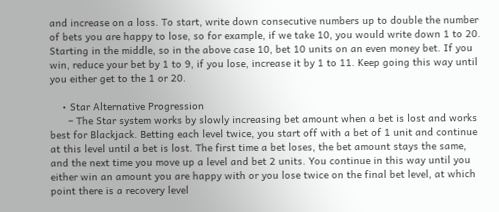and increase on a loss. To start, write down consecutive numbers up to double the number of bets you are happy to lose, so for example, if we take 10, you would write down 1 to 20. Starting in the middle, so in the above case 10, bet 10 units on an even money bet. If you win, reduce your bet by 1 to 9, if you lose, increase it by 1 to 11. Keep going this way until you either get to the 1 or 20.

    • Star Alternative Progression
      – The Star system works by slowly increasing bet amount when a bet is lost and works best for Blackjack. Betting each level twice, you start off with a bet of 1 unit and continue at this level until a bet is lost. The first time a bet loses, the bet amount stays the same, and the next time you move up a level and bet 2 units. You continue in this way until you either win an amount you are happy with or you lose twice on the final bet level, at which point there is a recovery level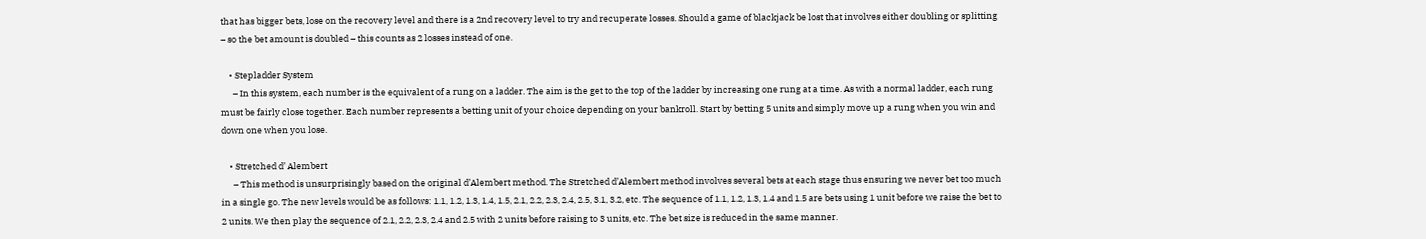that has bigger bets, lose on the recovery level and there is a 2nd recovery level to try and recuperate losses. Should a game of blackjack be lost that involves either doubling or splitting – so the bet amount is doubled – this counts as 2 losses instead of one.

    • Stepladder System
      – In this system, each number is the equivalent of a rung on a ladder. The aim is the get to the top of the ladder by increasing one rung at a time. As with a normal ladder, each rung must be fairly close together. Each number represents a betting unit of your choice depending on your bankroll. Start by betting 5 units and simply move up a rung when you win and down one when you lose.

    • Stretched d’ Alembert
      – This method is unsurprisingly based on the original d’Alembert method. The Stretched d’Alembert method involves several bets at each stage thus ensuring we never bet too much in a single go. The new levels would be as follows: 1.1, 1.2, 1.3, 1.4, 1.5, 2.1, 2.2, 2.3, 2.4, 2.5, 3.1, 3.2, etc. The sequence of 1.1, 1.2, 1.3, 1.4 and 1.5 are bets using 1 unit before we raise the bet to 2 units. We then play the sequence of 2.1, 2.2, 2.3, 2.4 and 2.5 with 2 units before raising to 3 units, etc. The bet size is reduced in the same manner.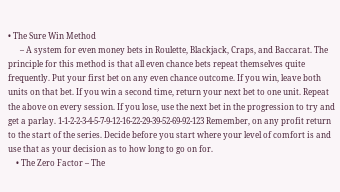• The Sure Win Method
      – A system for even money bets in Roulette, Blackjack, Craps, and Baccarat. The principle for this method is that all even chance bets repeat themselves quite frequently. Put your first bet on any even chance outcome. If you win, leave both units on that bet. If you win a second time, return your next bet to one unit. Repeat the above on every session. If you lose, use the next bet in the progression to try and get a parlay. 1-1-2-2-3-4-5-7-9-12-16-22-29-39-52-69-92-123 Remember, on any profit return to the start of the series. Decide before you start where your level of comfort is and use that as your decision as to how long to go on for.
    • The Zero Factor – The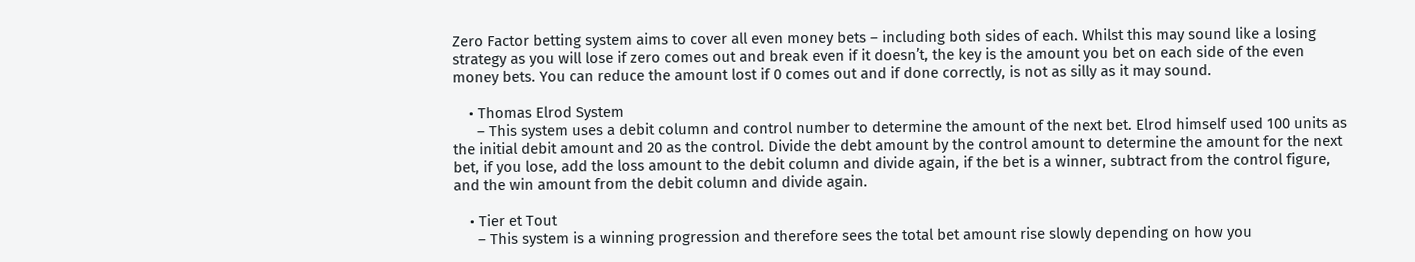Zero Factor betting system aims to cover all even money bets – including both sides of each. Whilst this may sound like a losing strategy as you will lose if zero comes out and break even if it doesn’t, the key is the amount you bet on each side of the even money bets. You can reduce the amount lost if 0 comes out and if done correctly, is not as silly as it may sound.

    • Thomas Elrod System
      – This system uses a debit column and control number to determine the amount of the next bet. Elrod himself used 100 units as the initial debit amount and 20 as the control. Divide the debt amount by the control amount to determine the amount for the next bet, if you lose, add the loss amount to the debit column and divide again, if the bet is a winner, subtract from the control figure, and the win amount from the debit column and divide again.

    • Tier et Tout
      – This system is a winning progression and therefore sees the total bet amount rise slowly depending on how you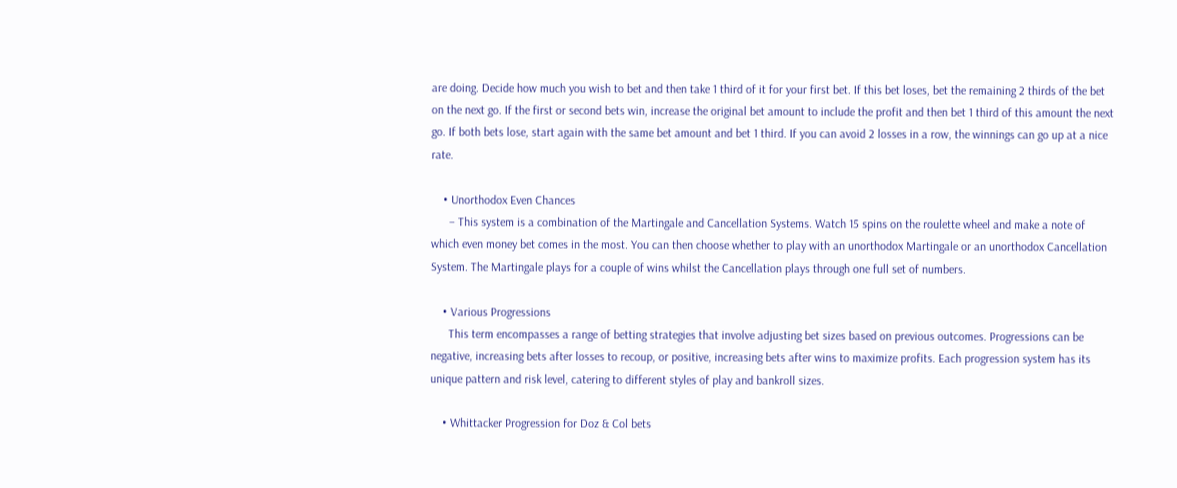are doing. Decide how much you wish to bet and then take 1 third of it for your first bet. If this bet loses, bet the remaining 2 thirds of the bet on the next go. If the first or second bets win, increase the original bet amount to include the profit and then bet 1 third of this amount the next go. If both bets lose, start again with the same bet amount and bet 1 third. If you can avoid 2 losses in a row, the winnings can go up at a nice rate.

    • Unorthodox Even Chances
      – This system is a combination of the Martingale and Cancellation Systems. Watch 15 spins on the roulette wheel and make a note of which even money bet comes in the most. You can then choose whether to play with an unorthodox Martingale or an unorthodox Cancellation System. The Martingale plays for a couple of wins whilst the Cancellation plays through one full set of numbers.

    • Various Progressions
      This term encompasses a range of betting strategies that involve adjusting bet sizes based on previous outcomes. Progressions can be negative, increasing bets after losses to recoup, or positive, increasing bets after wins to maximize profits. Each progression system has its unique pattern and risk level, catering to different styles of play and bankroll sizes.

    • Whittacker Progression for Doz & Col bets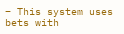– This system uses bets with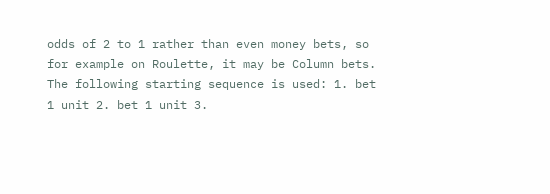odds of 2 to 1 rather than even money bets, so for example on Roulette, it may be Column bets. The following starting sequence is used: 1. bet 1 unit 2. bet 1 unit 3.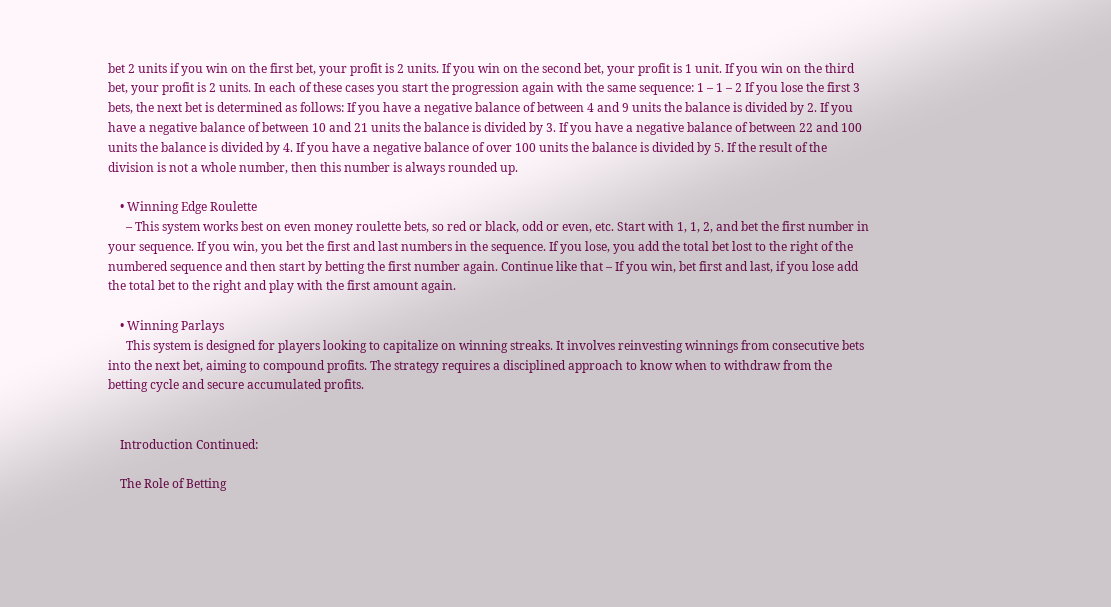bet 2 units if you win on the first bet, your profit is 2 units. If you win on the second bet, your profit is 1 unit. If you win on the third bet, your profit is 2 units. In each of these cases you start the progression again with the same sequence: 1 – 1 – 2 If you lose the first 3 bets, the next bet is determined as follows: If you have a negative balance of between 4 and 9 units the balance is divided by 2. If you have a negative balance of between 10 and 21 units the balance is divided by 3. If you have a negative balance of between 22 and 100 units the balance is divided by 4. If you have a negative balance of over 100 units the balance is divided by 5. If the result of the division is not a whole number, then this number is always rounded up.

    • Winning Edge Roulette
      – This system works best on even money roulette bets, so red or black, odd or even, etc. Start with 1, 1, 2, and bet the first number in your sequence. If you win, you bet the first and last numbers in the sequence. If you lose, you add the total bet lost to the right of the numbered sequence and then start by betting the first number again. Continue like that – If you win, bet first and last, if you lose add the total bet to the right and play with the first amount again.

    • Winning Parlays
      This system is designed for players looking to capitalize on winning streaks. It involves reinvesting winnings from consecutive bets into the next bet, aiming to compound profits. The strategy requires a disciplined approach to know when to withdraw from the betting cycle and secure accumulated profits.


    Introduction Continued:

    The Role of Betting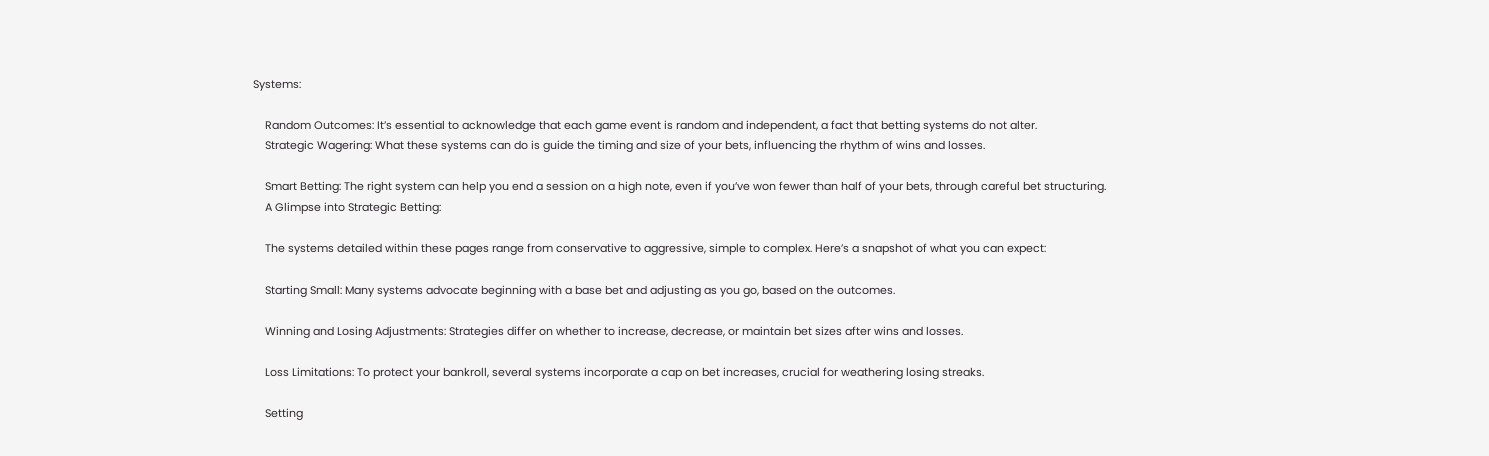Systems:

    Random Outcomes: It’s essential to acknowledge that each game event is random and independent, a fact that betting systems do not alter.
    Strategic Wagering: What these systems can do is guide the timing and size of your bets, influencing the rhythm of wins and losses.

    Smart Betting: The right system can help you end a session on a high note, even if you’ve won fewer than half of your bets, through careful bet structuring.
    A Glimpse into Strategic Betting:

    The systems detailed within these pages range from conservative to aggressive, simple to complex. Here’s a snapshot of what you can expect:

    Starting Small: Many systems advocate beginning with a base bet and adjusting as you go, based on the outcomes.

    Winning and Losing Adjustments: Strategies differ on whether to increase, decrease, or maintain bet sizes after wins and losses.

    Loss Limitations: To protect your bankroll, several systems incorporate a cap on bet increases, crucial for weathering losing streaks.

    Setting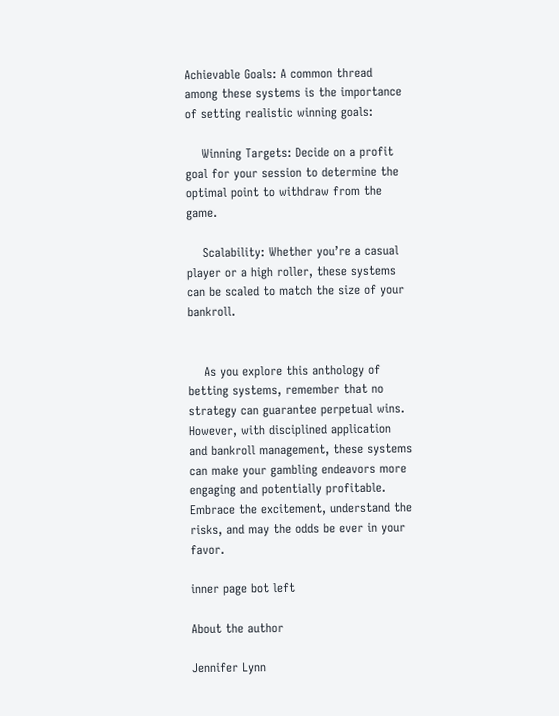Achievable Goals: A common thread among these systems is the importance of setting realistic winning goals:

    Winning Targets: Decide on a profit goal for your session to determine the optimal point to withdraw from the game.

    Scalability: Whether you’re a casual player or a high roller, these systems can be scaled to match the size of your bankroll.


    As you explore this anthology of betting systems, remember that no strategy can guarantee perpetual wins. However, with disciplined application and bankroll management, these systems can make your gambling endeavors more engaging and potentially profitable. Embrace the excitement, understand the risks, and may the odds be ever in your favor.

inner page bot left

About the author

Jennifer Lynn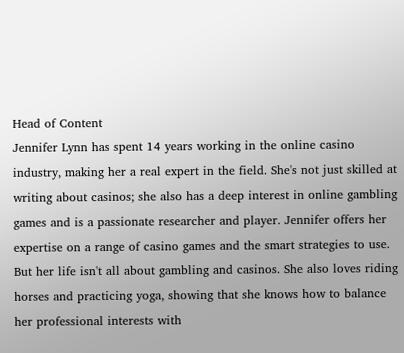Head of Content
Jennifer Lynn has spent 14 years working in the online casino industry, making her a real expert in the field. She's not just skilled at writing about casinos; she also has a deep interest in online gambling games and is a passionate researcher and player. Jennifer offers her expertise on a range of casino games and the smart strategies to use. But her life isn't all about gambling and casinos. She also loves riding horses and practicing yoga, showing that she knows how to balance her professional interests with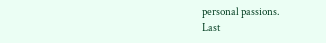personal passions.
Last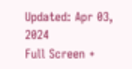Updated: Apr 03, 2024
Full Screen +